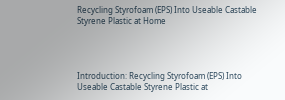Recycling Styrofoam (EPS) Into Useable Castable Styrene Plastic at Home




Introduction: Recycling Styrofoam (EPS) Into Useable Castable Styrene Plastic at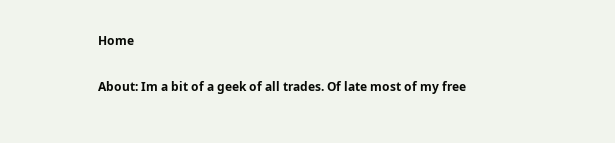Home

About: Im a bit of a geek of all trades. Of late most of my free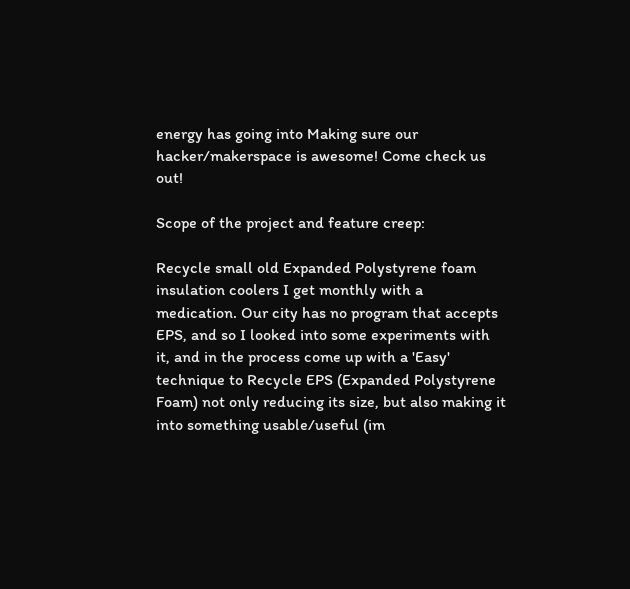energy has going into Making sure our hacker/makerspace is awesome! Come check us out!

Scope of the project and feature creep:

Recycle small old Expanded Polystyrene foam insulation coolers I get monthly with a medication. Our city has no program that accepts EPS, and so I looked into some experiments with it, and in the process come up with a 'Easy' technique to Recycle EPS (Expanded Polystyrene Foam) not only reducing its size, but also making it into something usable/useful (im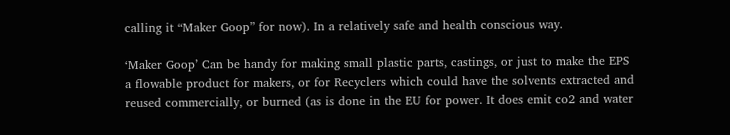calling it “Maker Goop” for now). In a relatively safe and health conscious way.

‘Maker Goop’ Can be handy for making small plastic parts, castings, or just to make the EPS a flowable product for makers, or for Recyclers which could have the solvents extracted and reused commercially, or burned (as is done in the EU for power. It does emit co2 and water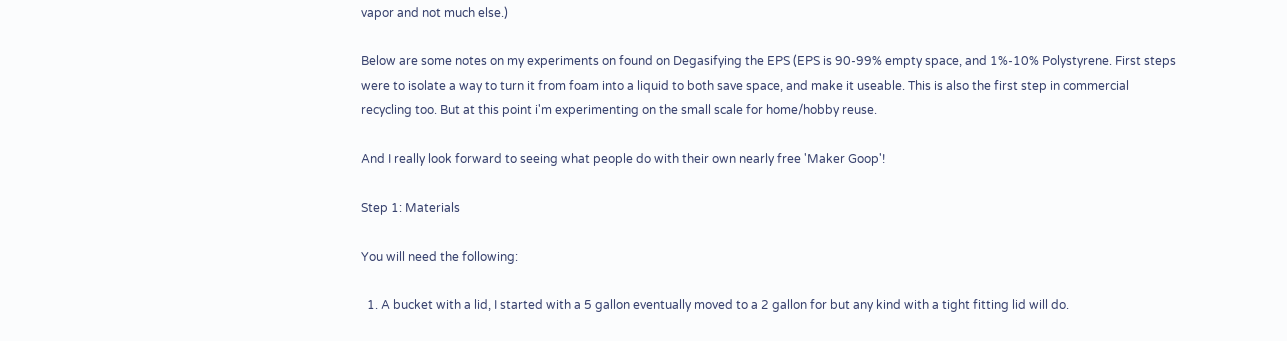vapor and not much else.)

Below are some notes on my experiments on found on Degasifying the EPS (EPS is 90-99% empty space, and 1%-10% Polystyrene. First steps were to isolate a way to turn it from foam into a liquid to both save space, and make it useable. This is also the first step in commercial recycling too. But at this point i'm experimenting on the small scale for home/hobby reuse.

And I really look forward to seeing what people do with their own nearly free 'Maker Goop'!

Step 1: Materials

You will need the following:

  1. A bucket with a lid, I started with a 5 gallon eventually moved to a 2 gallon for but any kind with a tight fitting lid will do.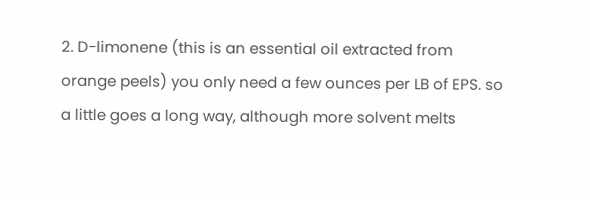2. D-limonene (this is an essential oil extracted from orange peels) you only need a few ounces per LB of EPS. so a little goes a long way, although more solvent melts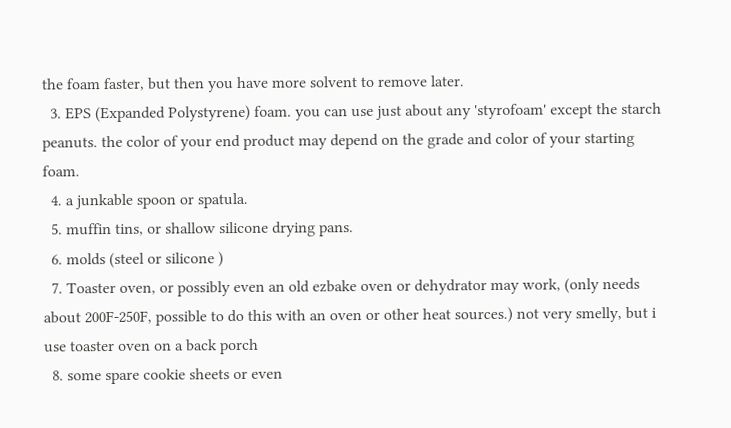the foam faster, but then you have more solvent to remove later.
  3. EPS (Expanded Polystyrene) foam. you can use just about any 'styrofoam' except the starch peanuts. the color of your end product may depend on the grade and color of your starting foam.
  4. a junkable spoon or spatula.
  5. muffin tins, or shallow silicone drying pans.
  6. molds (steel or silicone )
  7. Toaster oven, or possibly even an old ezbake oven or dehydrator may work, (only needs about 200F-250F, possible to do this with an oven or other heat sources.) not very smelly, but i use toaster oven on a back porch
  8. some spare cookie sheets or even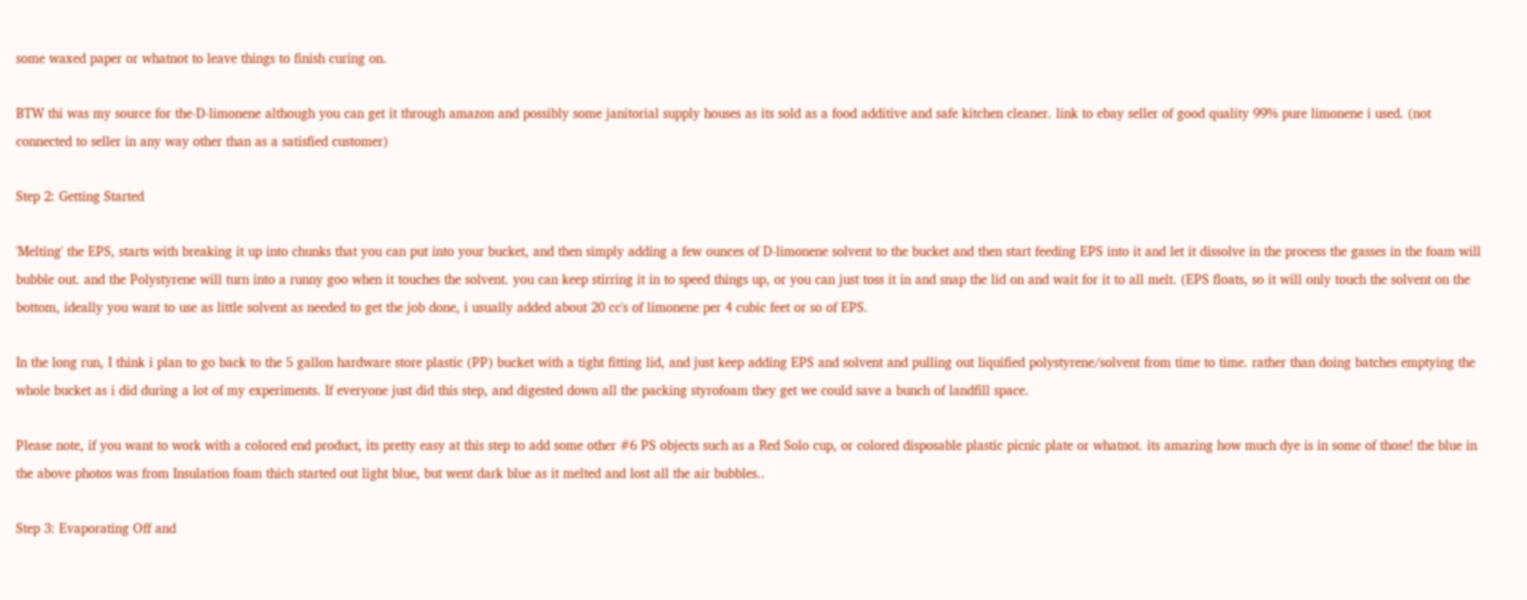some waxed paper or whatnot to leave things to finish curing on.

BTW thi was my source for the-D-limonene although you can get it through amazon and possibly some janitorial supply houses as its sold as a food additive and safe kitchen cleaner. link to ebay seller of good quality 99% pure limonene i used. (not connected to seller in any way other than as a satisfied customer)

Step 2: Getting Started

'Melting' the EPS, starts with breaking it up into chunks that you can put into your bucket, and then simply adding a few ounces of D-limonene solvent to the bucket and then start feeding EPS into it and let it dissolve in the process the gasses in the foam will bubble out. and the Polystyrene will turn into a runny goo when it touches the solvent. you can keep stirring it in to speed things up, or you can just toss it in and snap the lid on and wait for it to all melt. (EPS floats, so it will only touch the solvent on the bottom, ideally you want to use as little solvent as needed to get the job done, i usually added about 20 cc's of limonene per 4 cubic feet or so of EPS.

In the long run, I think i plan to go back to the 5 gallon hardware store plastic (PP) bucket with a tight fitting lid, and just keep adding EPS and solvent and pulling out liquified polystyrene/solvent from time to time. rather than doing batches emptying the whole bucket as i did during a lot of my experiments. If everyone just did this step, and digested down all the packing styrofoam they get we could save a bunch of landfill space.

Please note, if you want to work with a colored end product, its pretty easy at this step to add some other #6 PS objects such as a Red Solo cup, or colored disposable plastic picnic plate or whatnot. its amazing how much dye is in some of those! the blue in the above photos was from Insulation foam thich started out light blue, but went dark blue as it melted and lost all the air bubbles..

Step 3: Evaporating Off and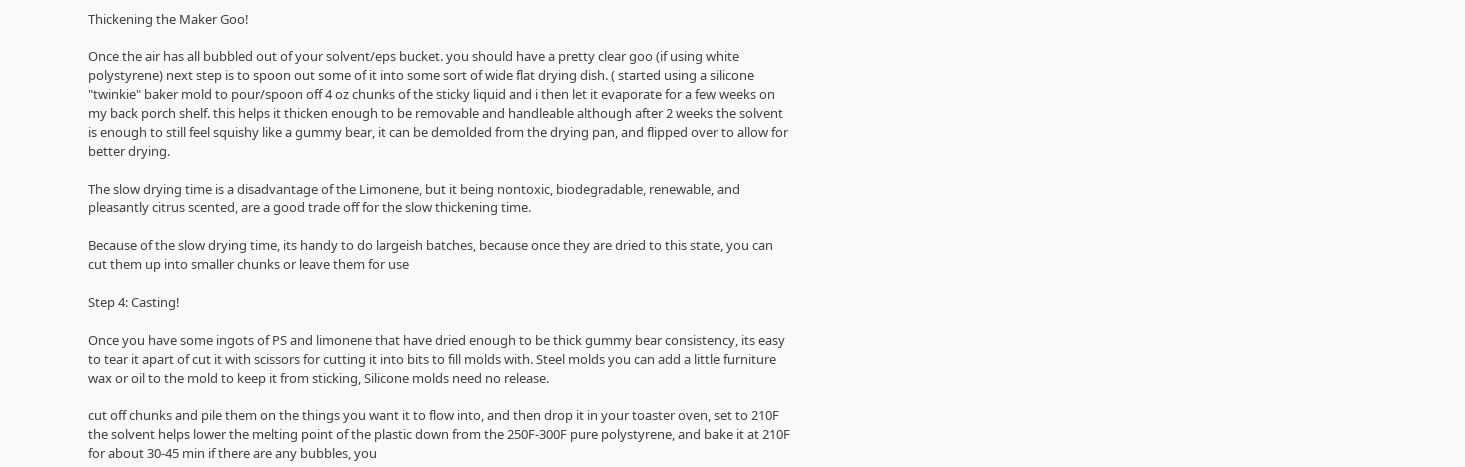Thickening the Maker Goo!

Once the air has all bubbled out of your solvent/eps bucket. you should have a pretty clear goo (if using white polystyrene) next step is to spoon out some of it into some sort of wide flat drying dish. ( started using a silicone "twinkie" baker mold to pour/spoon off 4 oz chunks of the sticky liquid and i then let it evaporate for a few weeks on my back porch shelf. this helps it thicken enough to be removable and handleable although after 2 weeks the solvent is enough to still feel squishy like a gummy bear, it can be demolded from the drying pan, and flipped over to allow for better drying.

The slow drying time is a disadvantage of the Limonene, but it being nontoxic, biodegradable, renewable, and pleasantly citrus scented, are a good trade off for the slow thickening time.

Because of the slow drying time, its handy to do largeish batches, because once they are dried to this state, you can cut them up into smaller chunks or leave them for use

Step 4: Casting!

Once you have some ingots of PS and limonene that have dried enough to be thick gummy bear consistency, its easy to tear it apart of cut it with scissors for cutting it into bits to fill molds with. Steel molds you can add a little furniture wax or oil to the mold to keep it from sticking, Silicone molds need no release.

cut off chunks and pile them on the things you want it to flow into, and then drop it in your toaster oven, set to 210F the solvent helps lower the melting point of the plastic down from the 250F-300F pure polystyrene, and bake it at 210F for about 30-45 min if there are any bubbles, you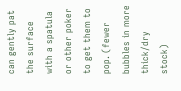can gently pat the surface with a spatula or other poker to get them to pop. (fewer bubbles in more thick/dry stock)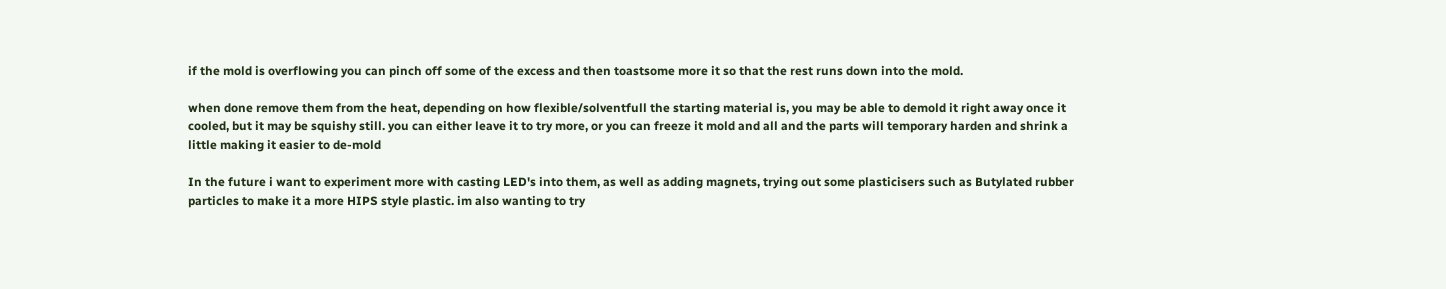if the mold is overflowing you can pinch off some of the excess and then toastsome more it so that the rest runs down into the mold.

when done remove them from the heat, depending on how flexible/solventfull the starting material is, you may be able to demold it right away once it cooled, but it may be squishy still. you can either leave it to try more, or you can freeze it mold and all and the parts will temporary harden and shrink a little making it easier to de-mold

In the future i want to experiment more with casting LED's into them, as well as adding magnets, trying out some plasticisers such as Butylated rubber particles to make it a more HIPS style plastic. im also wanting to try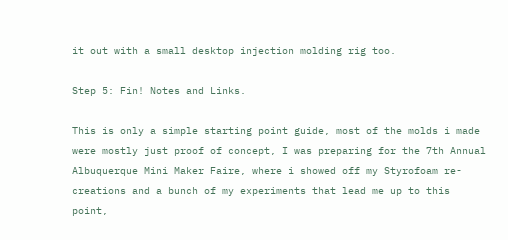it out with a small desktop injection molding rig too.

Step 5: Fin! Notes and Links.

This is only a simple starting point guide, most of the molds i made were mostly just proof of concept, I was preparing for the 7th Annual Albuquerque Mini Maker Faire, where i showed off my Styrofoam re-creations and a bunch of my experiments that lead me up to this point,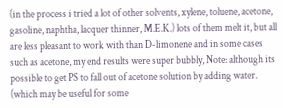(in the process i tried a lot of other solvents, xylene, toluene, acetone, gasoline, naphtha, lacquer thinner, M.E.K.) lots of them melt it, but all are less pleasant to work with than D-limonene and in some cases such as acetone, my end results were super bubbly, Note: although its possible to get PS to fall out of acetone solution by adding water. (which may be useful for some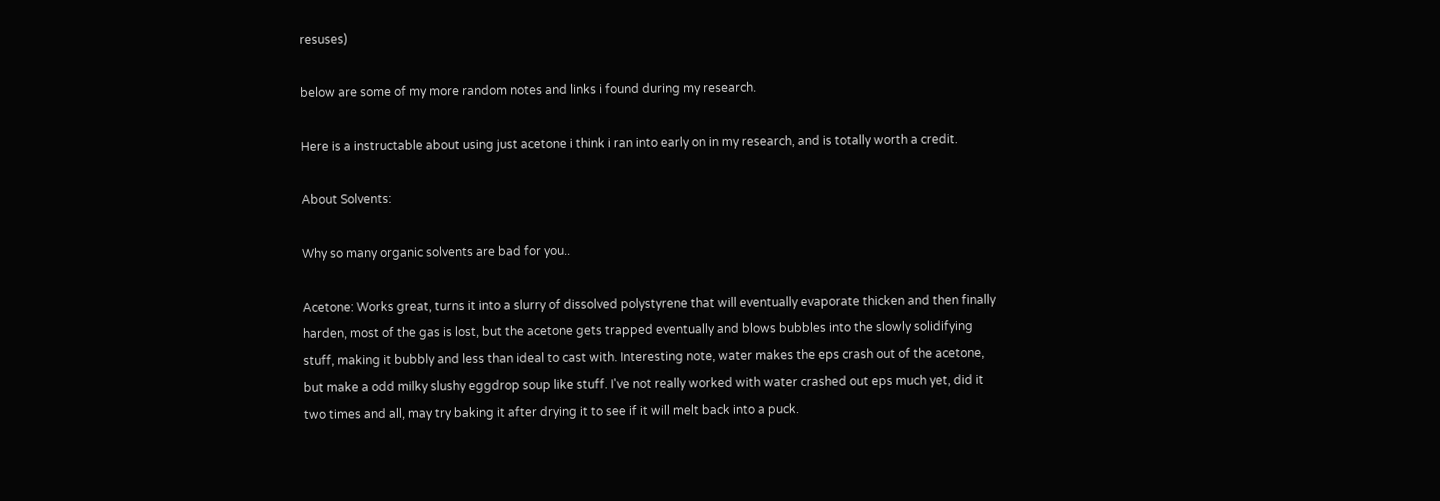resuses)

below are some of my more random notes and links i found during my research.

Here is a instructable about using just acetone i think i ran into early on in my research, and is totally worth a credit.

About Solvents:

Why so many organic solvents are bad for you..

Acetone: Works great, turns it into a slurry of dissolved polystyrene that will eventually evaporate thicken and then finally harden, most of the gas is lost, but the acetone gets trapped eventually and blows bubbles into the slowly solidifying stuff, making it bubbly and less than ideal to cast with. Interesting note, water makes the eps crash out of the acetone, but make a odd milky slushy eggdrop soup like stuff. I've not really worked with water crashed out eps much yet, did it two times and all, may try baking it after drying it to see if it will melt back into a puck.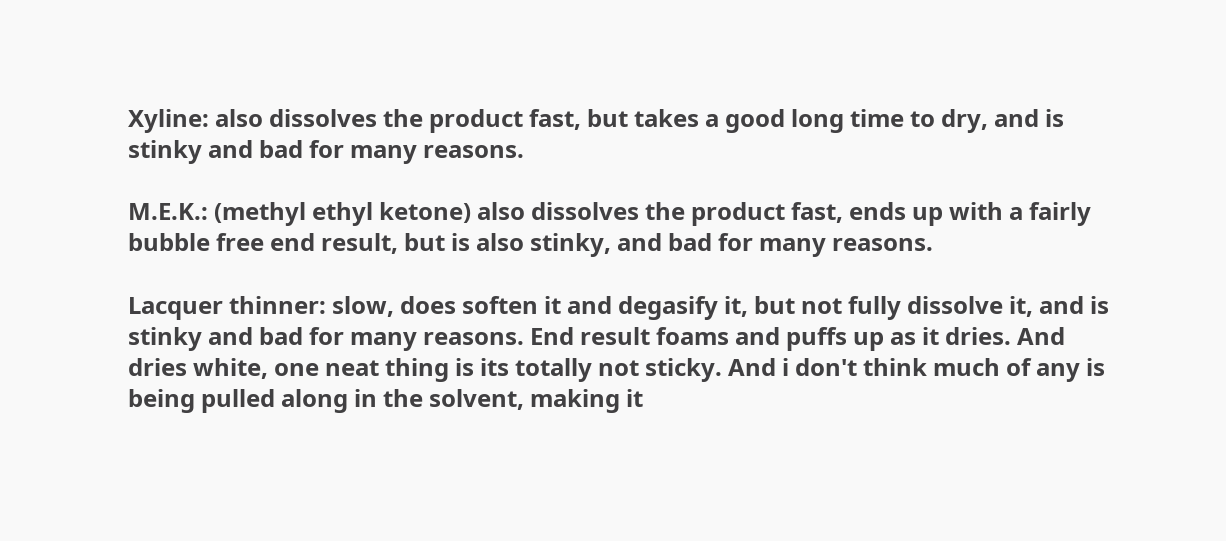Xyline: also dissolves the product fast, but takes a good long time to dry, and is stinky and bad for many reasons.

M.E.K.: (methyl ethyl ketone) also dissolves the product fast, ends up with a fairly bubble free end result, but is also stinky, and bad for many reasons.

Lacquer thinner: slow, does soften it and degasify it, but not fully dissolve it, and is stinky and bad for many reasons. End result foams and puffs up as it dries. And dries white, one neat thing is its totally not sticky. And i don't think much of any is being pulled along in the solvent, making it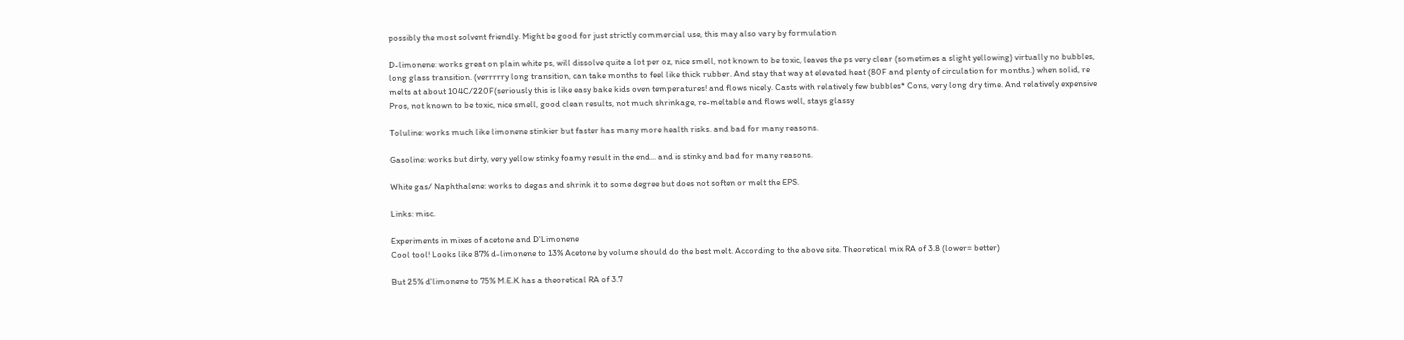possibly the most solvent friendly. Might be good for just strictly commercial use, this may also vary by formulation

D-limonene: works great on plain white ps, will dissolve quite a lot per oz, nice smell, not known to be toxic, leaves the ps very clear (sometimes a slight yellowing) virtually no bubbles, long glass transition. (verrrrry long transition, can take months to feel like thick rubber. And stay that way at elevated heat (80F and plenty of circulation for months.) when solid, re melts at about 104C/220F(seriously this is like easy bake kids oven temperatures! and flows nicely. Casts with relatively few bubbles* Cons, very long dry time. And relatively expensive Pros, not known to be toxic, nice smell, good clean results, not much shrinkage, re-meltable and flows well, stays glassy

Toluline: works much like limonene stinkier but faster has many more health risks. and bad for many reasons.

Gasoline: works but dirty, very yellow stinky foamy result in the end... and is stinky and bad for many reasons.

White gas/ Naphthalene: works to degas and shrink it to some degree but does not soften or melt the EPS.

Links: misc.

Experiments in mixes of acetone and D'Limonene
Cool tool! Looks like 87% d-limonene to 13% Acetone by volume should do the best melt. According to the above site. Theoretical mix RA of 3.8 (lower= better)

But 25% d'limonene to 75% M.E.K has a theoretical RA of 3.7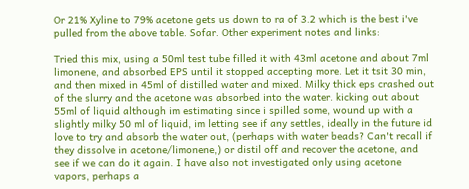Or 21% Xyline to 79% acetone gets us down to ra of 3.2 which is the best i've pulled from the above table. Sofar. Other experiment notes and links:

Tried this mix, using a 50ml test tube filled it with 43ml acetone and about 7ml limonene, and absorbed EPS until it stopped accepting more. Let it tsit 30 min, and then mixed in 45ml of distilled water and mixed. Milky thick eps crashed out of the slurry and the acetone was absorbed into the water. kicking out about 55ml of liquid although im estimating since i spilled some, wound up with a slightly milky 50 ml of liquid, im letting see if any settles, ideally in the future id love to try and absorb the water out, (perhaps with water beads? Can't recall if they dissolve in acetone/limonene,) or distil off and recover the acetone, and see if we can do it again. I have also not investigated only using acetone vapors, perhaps a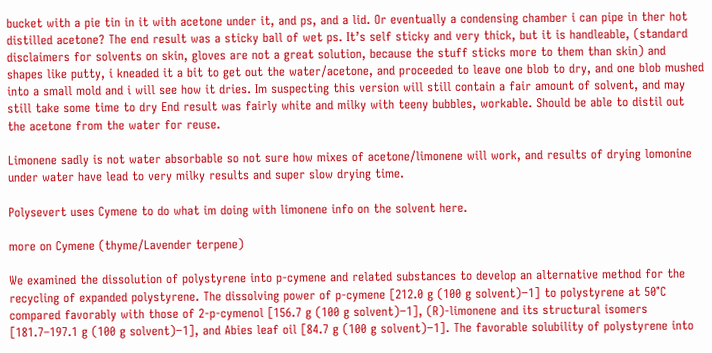bucket with a pie tin in it with acetone under it, and ps, and a lid. Or eventually a condensing chamber i can pipe in ther hot distilled acetone? The end result was a sticky ball of wet ps. It’s self sticky and very thick, but it is handleable, (standard disclaimers for solvents on skin, gloves are not a great solution, because the stuff sticks more to them than skin) and shapes like putty, i kneaded it a bit to get out the water/acetone, and proceeded to leave one blob to dry, and one blob mushed into a small mold and i will see how it dries. Im suspecting this version will still contain a fair amount of solvent, and may still take some time to dry End result was fairly white and milky with teeny bubbles, workable. Should be able to distil out the acetone from the water for reuse.

Limonene sadly is not water absorbable so not sure how mixes of acetone/limonene will work, and results of drying lomonine under water have lead to very milky results and super slow drying time.

Polysevert uses Cymene to do what im doing with limonene info on the solvent here.

more on Cymene (thyme/Lavender terpene)

We examined the dissolution of polystyrene into p-cymene and related substances to develop an alternative method for the recycling of expanded polystyrene. The dissolving power of p-cymene [212.0 g (100 g solvent)−1] to polystyrene at 50°C compared favorably with those of 2-p-cymenol [156.7 g (100 g solvent)−1], (R)-limonene and its structural isomers [181.7–197.1 g (100 g solvent)−1], and Abies leaf oil [84.7 g (100 g solvent)−1]. The favorable solubility of polystyrene into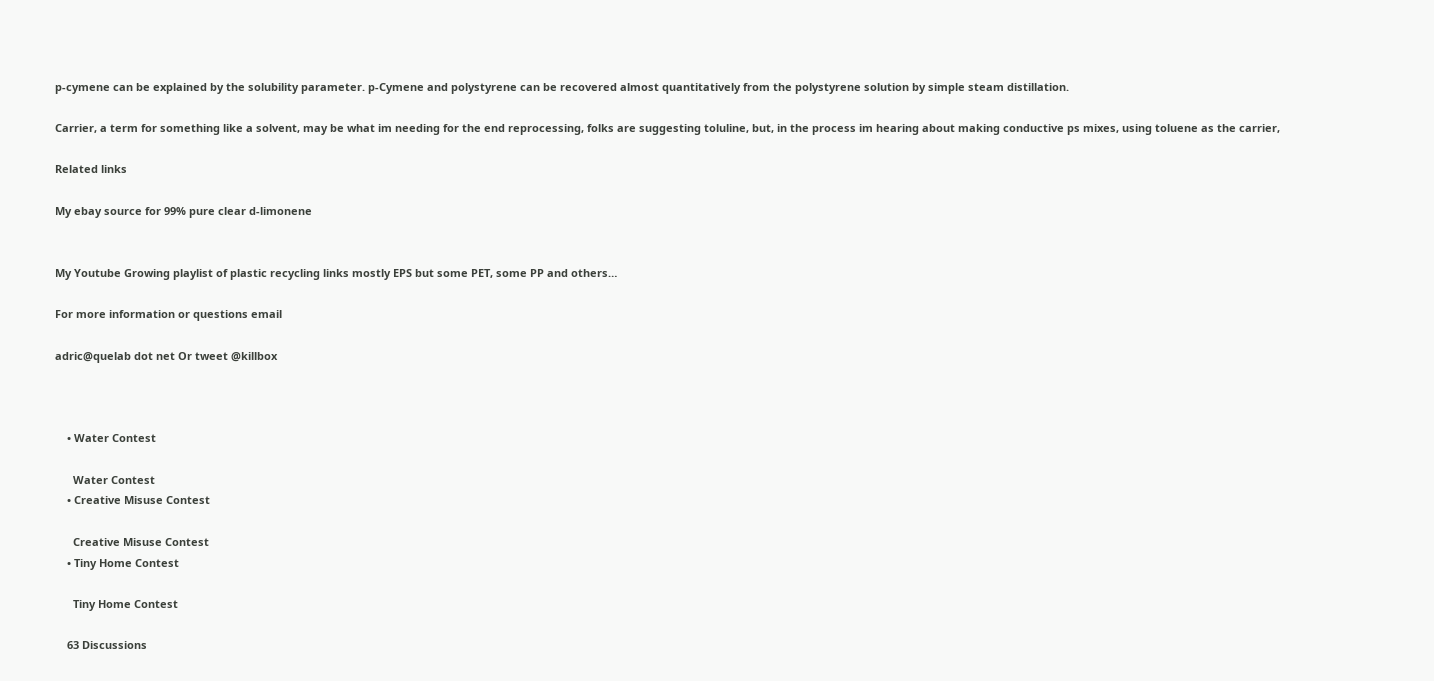p-cymene can be explained by the solubility parameter. p-Cymene and polystyrene can be recovered almost quantitatively from the polystyrene solution by simple steam distillation.

Carrier, a term for something like a solvent, may be what im needing for the end reprocessing, folks are suggesting toluline, but, in the process im hearing about making conductive ps mixes, using toluene as the carrier,

Related links

My ebay source for 99% pure clear d-limonene


My Youtube Growing playlist of plastic recycling links mostly EPS but some PET, some PP and others…

For more information or questions email

adric@quelab dot net Or tweet @killbox



    • Water Contest

      Water Contest
    • Creative Misuse Contest

      Creative Misuse Contest
    • Tiny Home Contest

      Tiny Home Contest

    63 Discussions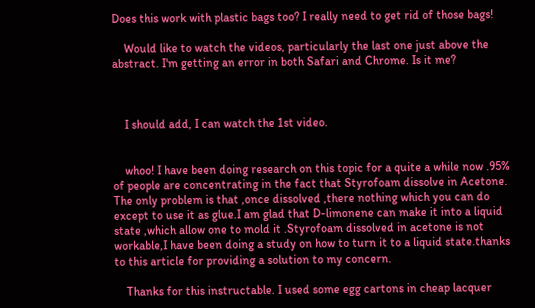Does this work with plastic bags too? I really need to get rid of those bags!

    Would like to watch the videos, particularly the last one just above the abstract. I'm getting an error in both Safari and Chrome. Is it me?



    I should add, I can watch the 1st video.


    whoo! I have been doing research on this topic for a quite a while now .95% of people are concentrating in the fact that Styrofoam dissolve in Acetone. The only problem is that ,once dissolved ,there nothing which you can do except to use it as glue.I am glad that D-limonene can make it into a liquid state ,which allow one to mold it .Styrofoam dissolved in acetone is not workable,I have been doing a study on how to turn it to a liquid state.thanks to this article for providing a solution to my concern.

    Thanks for this instructable. I used some egg cartons in cheap lacquer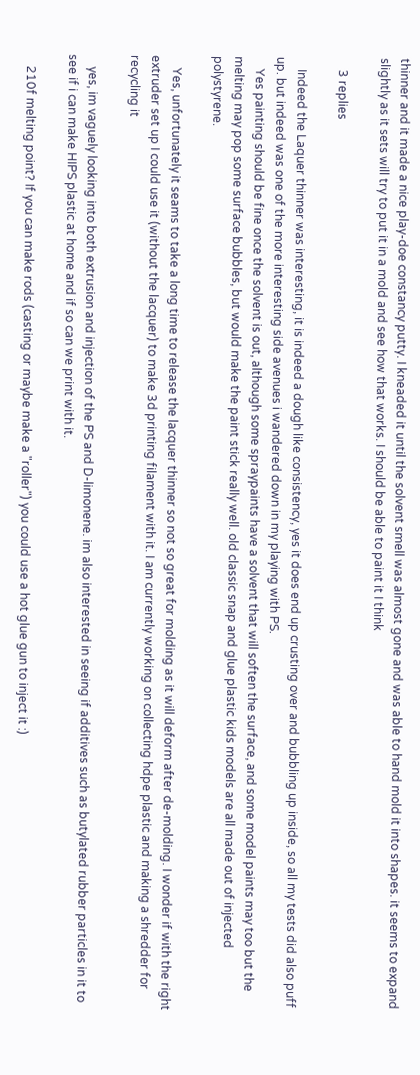thinner and it made a nice play-doe constancy putty. I kneaded it until the solvent smell was almost gone and was able to hand mold it into shapes. it seems to expand slightly as it sets will try to put it in a mold and see how that works. I should be able to paint it I think

    3 replies

    Indeed the Laquer thinner was interesting, it is indeed a dough like consistency, yes it does end up crusting over and bubbling up inside, so all my tests did also puff up. but indeed was one of the more interesting side avenues i wandered down in my playing with PS.
    Yes painting should be fine once the solvent is out, although some spraypaints have a solvent that will soften the surface, and some model paints may too but the melting may pop some surface bubbles, but would make the paint stick really well. old classic snap and glue plastic kids models are all made out of injected polystyrene.

    Yes, unfortunately it seams to take a long time to release the lacquer thinner so not so great for molding as it will deform after de-molding. I wonder if with the right extruder set up I could use it (without the lacquer) to make 3d printing filament with it. I am currently working on collecting hdpe plastic and making a shredder for recycling it

    yes, im vaguely looking into both extrusion and injection of the PS and D-limonene. im also interested in seeing if additives such as butylated rubber particles in it to see if i can make HIPS plastic at home and if so can we print with it.

    210f melting point? If you can make rods (casting or maybe make a "roller") you could use a hot glue gun to inject it :)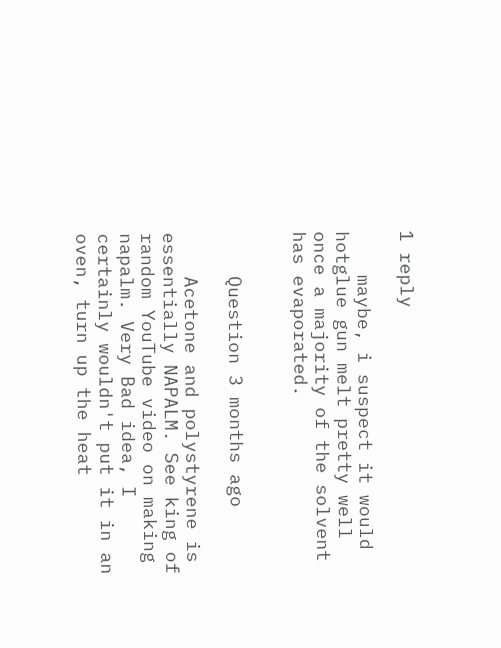1 reply

    maybe, i suspect it would hotglue gun melt pretty well once a majority of the solvent has evaporated.


    Question 3 months ago

    Acetone and polystyrene is essentially NAPALM. See king of random YouTube video on making napalm. Very Bad idea, I certainly wouldn't put it in an oven, turn up the heat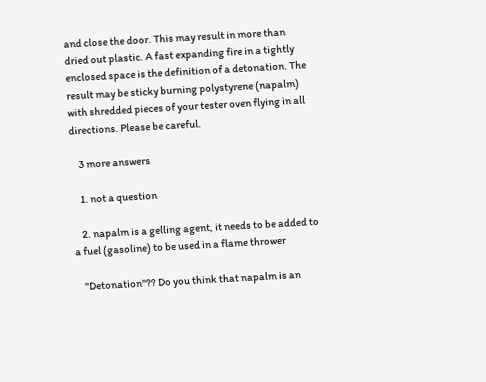and close the door. This may result in more than dried out plastic. A fast expanding fire in a tightly enclosed space is the definition of a detonation. The result may be sticky burning polystyrene (napalm) with shredded pieces of your tester oven flying in all directions. Please be careful.

    3 more answers

    1. not a question

    2. napalm is a gelling agent, it needs to be added to a fuel (gasoline) to be used in a flame thrower

    "Detonation"?? Do you think that napalm is an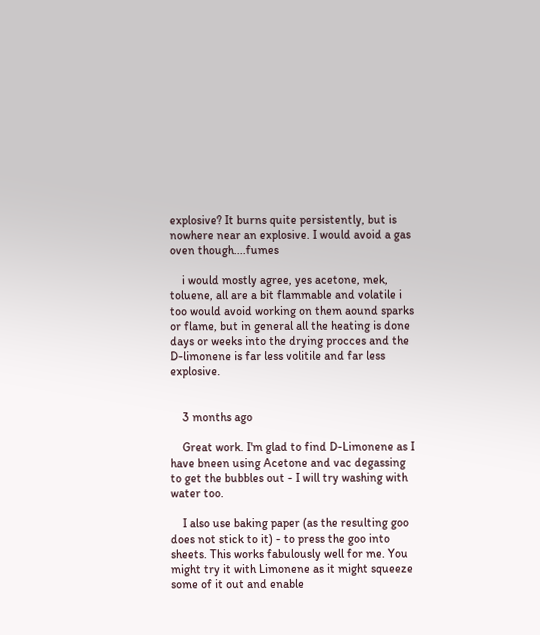explosive? It burns quite persistently, but is nowhere near an explosive. I would avoid a gas oven though....fumes

    i would mostly agree, yes acetone, mek, toluene, all are a bit flammable and volatile i too would avoid working on them aound sparks or flame, but in general all the heating is done days or weeks into the drying procces and the D-limonene is far less volitile and far less explosive.


    3 months ago

    Great work. I'm glad to find D-Limonene as I have bneen using Acetone and vac degassing to get the bubbles out - I will try washing with water too.

    I also use baking paper (as the resulting goo does not stick to it) - to press the goo into sheets. This works fabulously well for me. You might try it with Limonene as it might squeeze some of it out and enable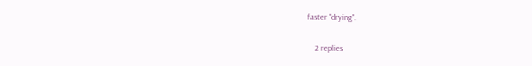faster "drying".

    2 replies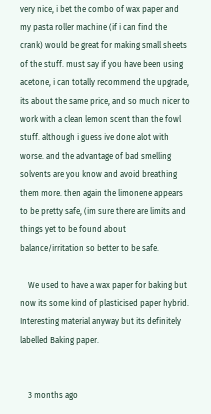very nice, i bet the combo of wax paper and my pasta roller machine (if i can find the crank) would be great for making small sheets of the stuff. must say if you have been using acetone, i can totally recommend the upgrade, its about the same price, and so much nicer to work with a clean lemon scent than the fowl stuff. although i guess ive done alot with worse. and the advantage of bad smelling solvents are you know and avoid breathing them more. then again the limonene appears to be pretty safe, (im sure there are limits and things yet to be found about balance/irritation so better to be safe.

    We used to have a wax paper for baking but now its some kind of plasticised paper hybrid. Interesting material anyway but its definitely labelled Baking paper.


    3 months ago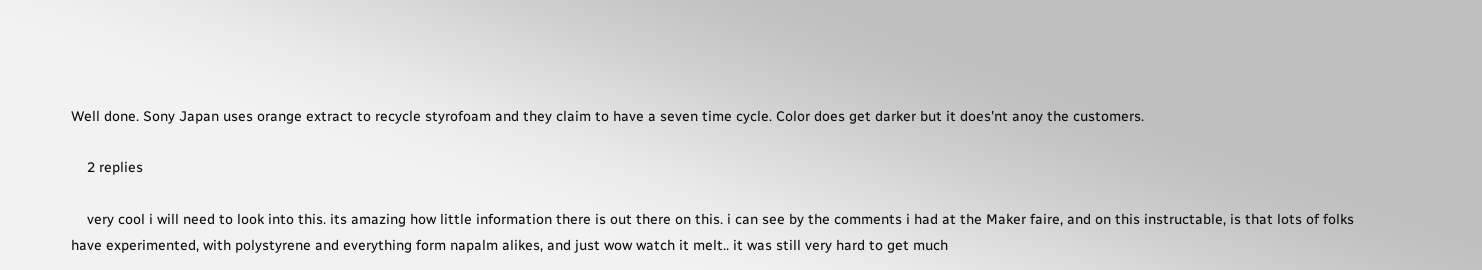Well done. Sony Japan uses orange extract to recycle styrofoam and they claim to have a seven time cycle. Color does get darker but it does'nt anoy the customers.

    2 replies

    very cool i will need to look into this. its amazing how little information there is out there on this. i can see by the comments i had at the Maker faire, and on this instructable, is that lots of folks have experimented, with polystyrene and everything form napalm alikes, and just wow watch it melt.. it was still very hard to get much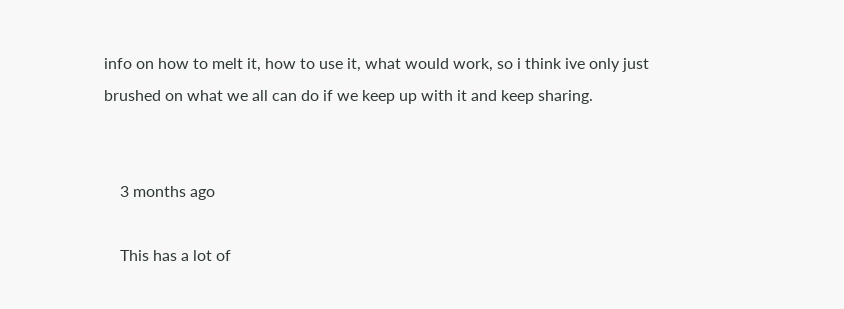info on how to melt it, how to use it, what would work, so i think ive only just brushed on what we all can do if we keep up with it and keep sharing.


    3 months ago

    This has a lot of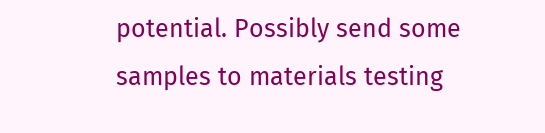potential. Possibly send some samples to materials testing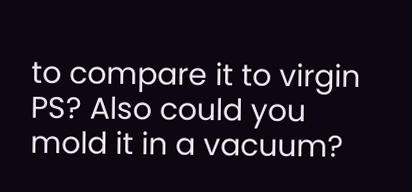to compare it to virgin PS? Also could you mold it in a vacuum?